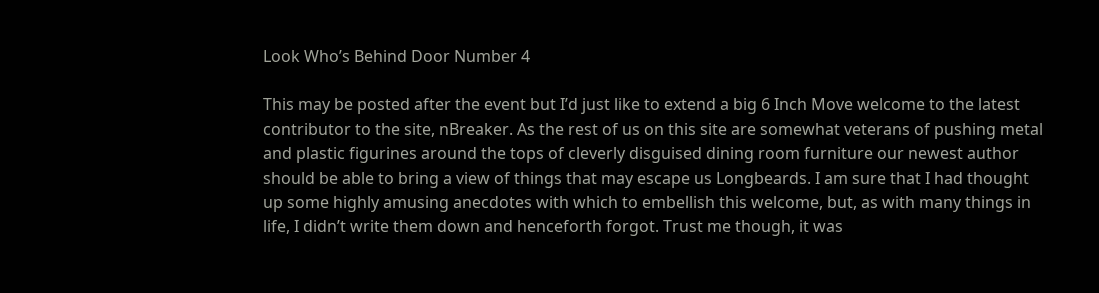Look Who’s Behind Door Number 4

This may be posted after the event but I’d just like to extend a big 6 Inch Move welcome to the latest contributor to the site, nBreaker. As the rest of us on this site are somewhat veterans of pushing metal and plastic figurines around the tops of cleverly disguised dining room furniture our newest author should be able to bring a view of things that may escape us Longbeards. I am sure that I had thought up some highly amusing anecdotes with which to embellish this welcome, but, as with many things in life, I didn’t write them down and henceforth forgot. Trust me though, it was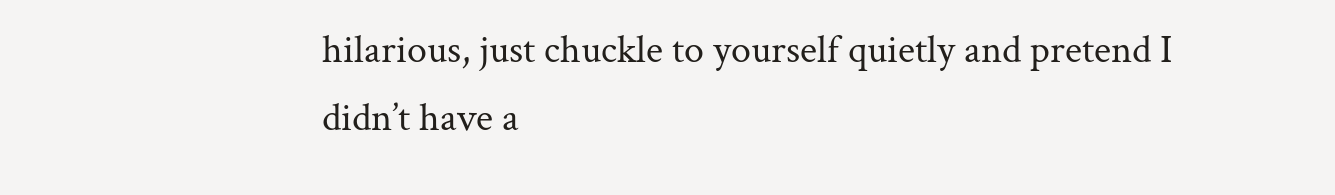hilarious, just chuckle to yourself quietly and pretend I didn’t have a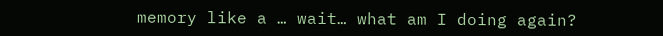memory like a … wait… what am I doing again?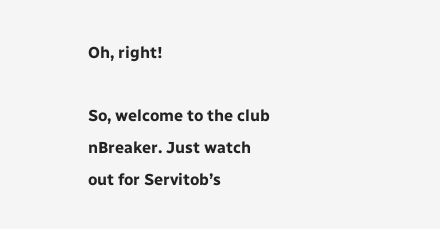Oh, right!

So, welcome to the club nBreaker. Just watch out for Servitob’s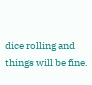dice rolling and things will be fine.